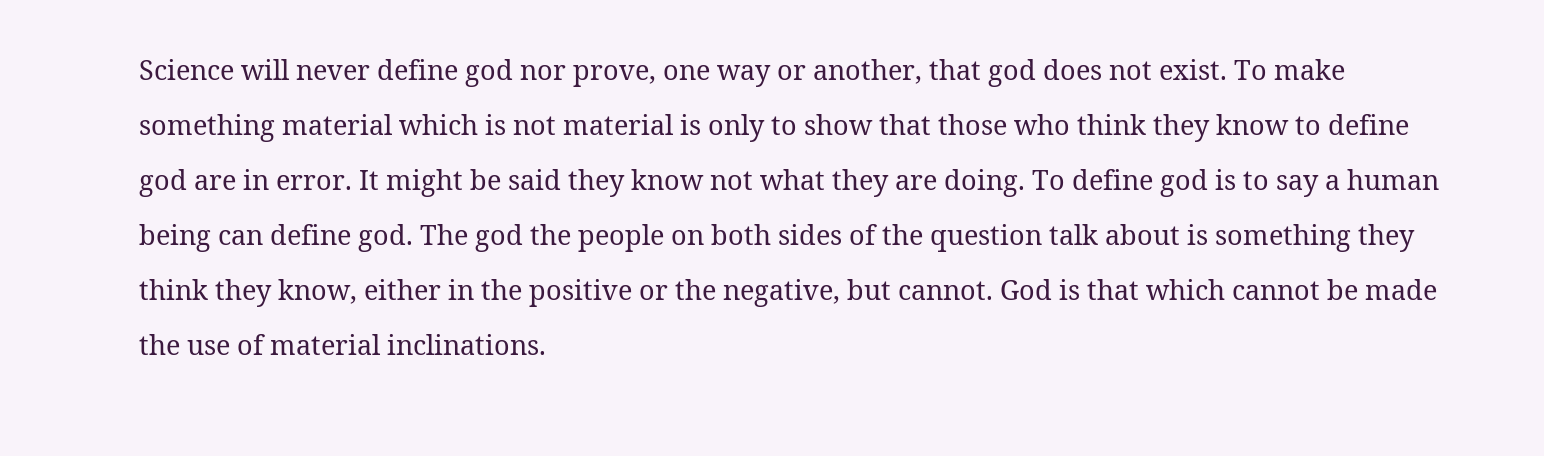Science will never define god nor prove, one way or another, that god does not exist. To make something material which is not material is only to show that those who think they know to define god are in error. It might be said they know not what they are doing. To define god is to say a human being can define god. The god the people on both sides of the question talk about is something they think they know, either in the positive or the negative, but cannot. God is that which cannot be made the use of material inclinations.